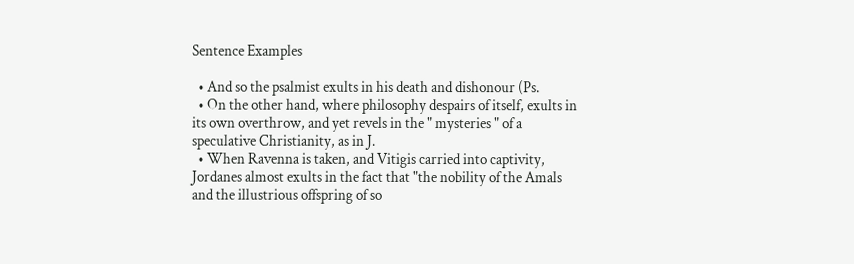Sentence Examples

  • And so the psalmist exults in his death and dishonour (Ps.
  • On the other hand, where philosophy despairs of itself, exults in its own overthrow, and yet revels in the " mysteries " of a speculative Christianity, as in J.
  • When Ravenna is taken, and Vitigis carried into captivity, Jordanes almost exults in the fact that "the nobility of the Amals and the illustrious offspring of so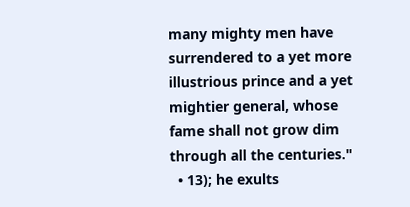many mighty men have surrendered to a yet more illustrious prince and a yet mightier general, whose fame shall not grow dim through all the centuries."
  • 13); he exults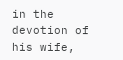in the devotion of his wife,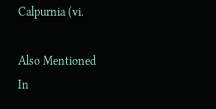Calpurnia (vi.

Also Mentioned In